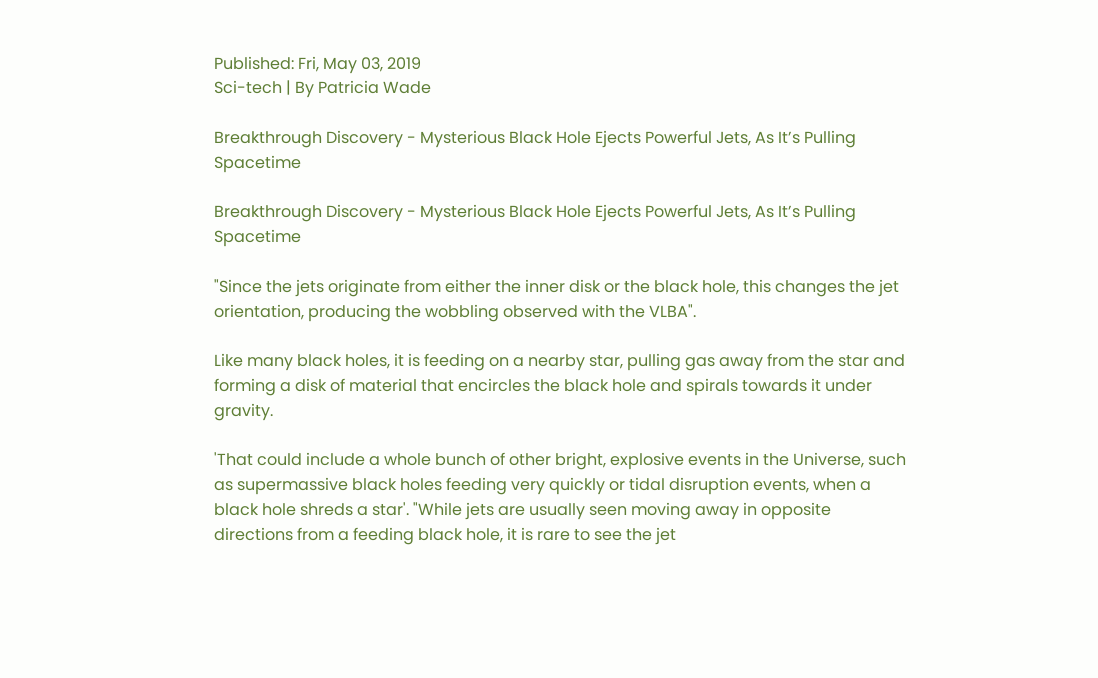Published: Fri, May 03, 2019
Sci-tech | By Patricia Wade

Breakthrough Discovery - Mysterious Black Hole Ejects Powerful Jets, As It’s Pulling Spacetime

Breakthrough Discovery - Mysterious Black Hole Ejects Powerful Jets, As It’s Pulling Spacetime

"Since the jets originate from either the inner disk or the black hole, this changes the jet orientation, producing the wobbling observed with the VLBA".

Like many black holes, it is feeding on a nearby star, pulling gas away from the star and forming a disk of material that encircles the black hole and spirals towards it under gravity.

'That could include a whole bunch of other bright, explosive events in the Universe, such as supermassive black holes feeding very quickly or tidal disruption events, when a black hole shreds a star'. "While jets are usually seen moving away in opposite directions from a feeding black hole, it is rare to see the jet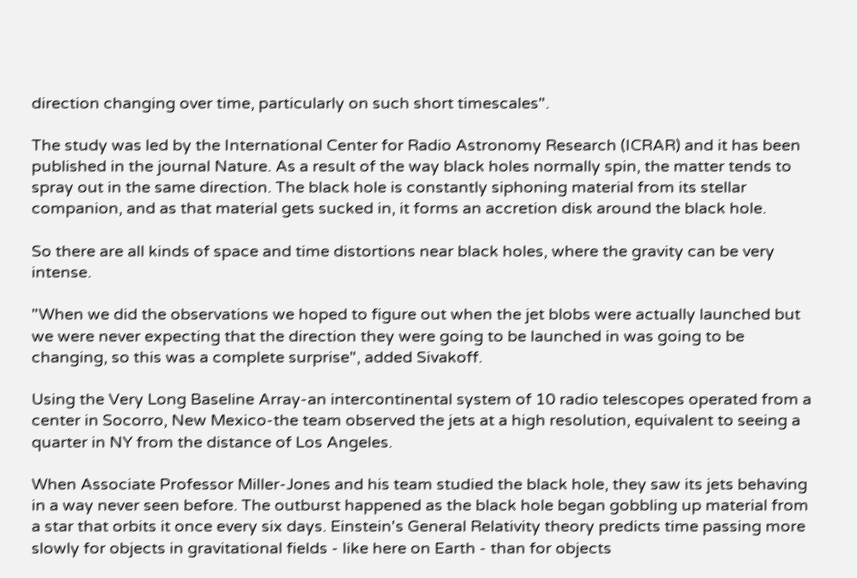direction changing over time, particularly on such short timescales".

The study was led by the International Center for Radio Astronomy Research (ICRAR) and it has been published in the journal Nature. As a result of the way black holes normally spin, the matter tends to spray out in the same direction. The black hole is constantly siphoning material from its stellar companion, and as that material gets sucked in, it forms an accretion disk around the black hole.

So there are all kinds of space and time distortions near black holes, where the gravity can be very intense.

"When we did the observations we hoped to figure out when the jet blobs were actually launched but we were never expecting that the direction they were going to be launched in was going to be changing, so this was a complete surprise", added Sivakoff.

Using the Very Long Baseline Array-an intercontinental system of 10 radio telescopes operated from a center in Socorro, New Mexico-the team observed the jets at a high resolution, equivalent to seeing a quarter in NY from the distance of Los Angeles.

When Associate Professor Miller-Jones and his team studied the black hole, they saw its jets behaving in a way never seen before. The outburst happened as the black hole began gobbling up material from a star that orbits it once every six days. Einstein's General Relativity theory predicts time passing more slowly for objects in gravitational fields - like here on Earth - than for objects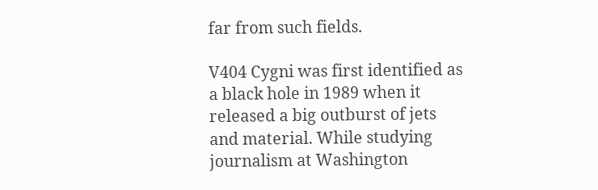far from such fields.

V404 Cygni was first identified as a black hole in 1989 when it released a big outburst of jets and material. While studying journalism at Washington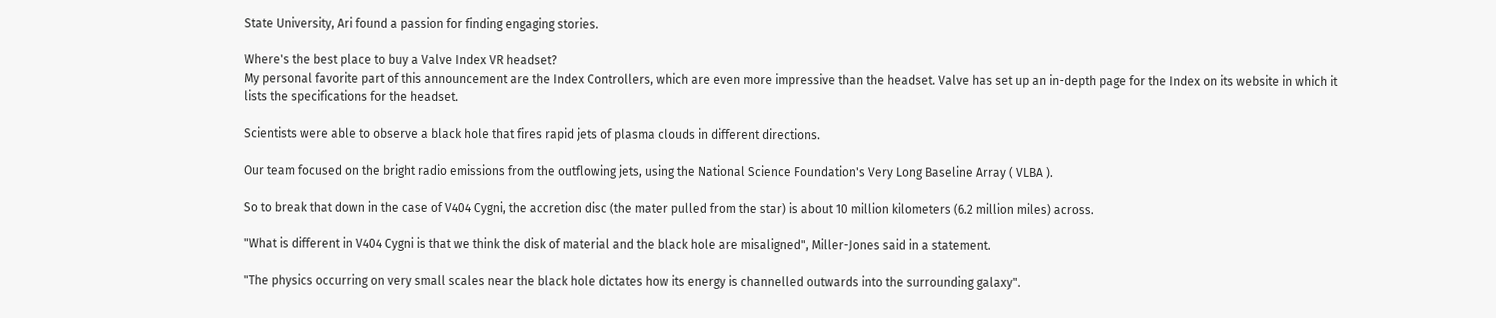State University, Ari found a passion for finding engaging stories.

Where's the best place to buy a Valve Index VR headset?
My personal favorite part of this announcement are the Index Controllers, which are even more impressive than the headset. Valve has set up an in-depth page for the Index on its website in which it lists the specifications for the headset.

Scientists were able to observe a black hole that fires rapid jets of plasma clouds in different directions.

Our team focused on the bright radio emissions from the outflowing jets, using the National Science Foundation's Very Long Baseline Array ( VLBA ).

So to break that down in the case of V404 Cygni, the accretion disc (the mater pulled from the star) is about 10 million kilometers (6.2 million miles) across.

"What is different in V404 Cygni is that we think the disk of material and the black hole are misaligned", Miller-Jones said in a statement.

"The physics occurring on very small scales near the black hole dictates how its energy is channelled outwards into the surrounding galaxy".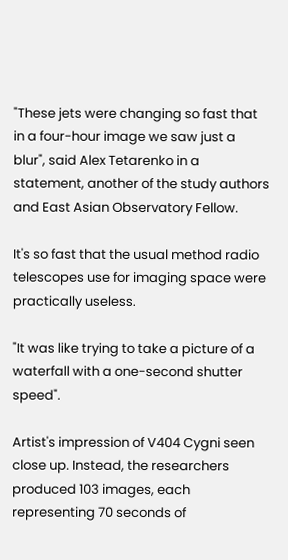"These jets were changing so fast that in a four-hour image we saw just a blur", said Alex Tetarenko in a statement, another of the study authors and East Asian Observatory Fellow.

It's so fast that the usual method radio telescopes use for imaging space were practically useless.

"It was like trying to take a picture of a waterfall with a one-second shutter speed".

Artist's impression of V404 Cygni seen close up. Instead, the researchers produced 103 images, each representing 70 seconds of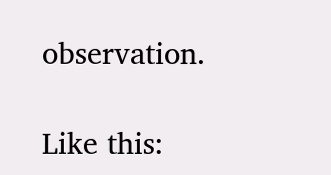observation.

Like this: